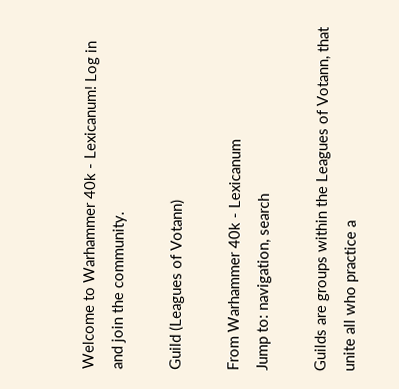Welcome to Warhammer 40k - Lexicanum! Log in and join the community.

Guild (Leagues of Votann)

From Warhammer 40k - Lexicanum
Jump to: navigation, search

Guilds are groups within the Leagues of Votann, that unite all who practice a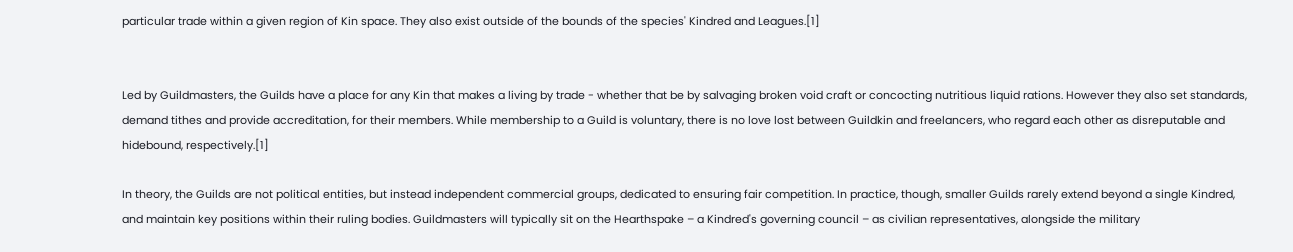particular trade within a given region of Kin space. They also exist outside of the bounds of the species' Kindred and Leagues.[1]


Led by Guildmasters, the Guilds have a place for any Kin that makes a living by trade - whether that be by salvaging broken void craft or concocting nutritious liquid rations. However they also set standards, demand tithes and provide accreditation, for their members. While membership to a Guild is voluntary, there is no love lost between Guildkin and freelancers, who regard each other as disreputable and hidebound, respectively.[1]

In theory, the Guilds are not political entities, but instead independent commercial groups, dedicated to ensuring fair competition. In practice, though, smaller Guilds rarely extend beyond a single Kindred, and maintain key positions within their ruling bodies. Guildmasters will typically sit on the Hearthspake – a Kindred's governing council – as civilian representatives, alongside the military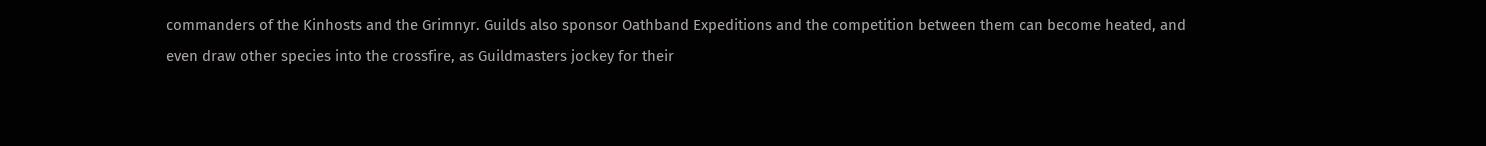commanders of the Kinhosts and the Grimnyr. Guilds also sponsor Oathband Expeditions and the competition between them can become heated, and even draw other species into the crossfire, as Guildmasters jockey for their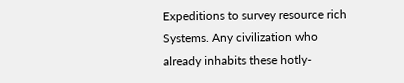Expeditions to survey resource rich Systems. Any civilization who already inhabits these hotly-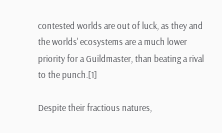contested worlds are out of luck, as they and the worlds' ecosystems are a much lower priority for a Guildmaster, than beating a rival to the punch.[1]

Despite their fractious natures,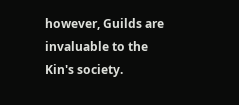however, Guilds are invaluable to the Kin's society.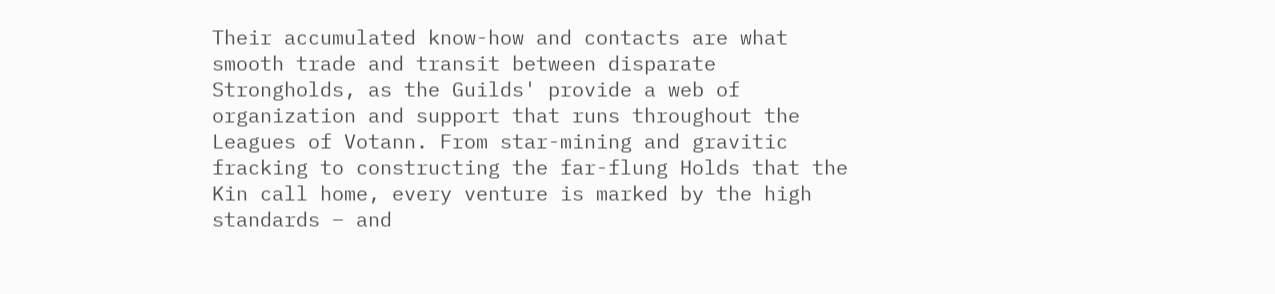Their accumulated know-how and contacts are what smooth trade and transit between disparate Strongholds, as the Guilds' provide a web of organization and support that runs throughout the Leagues of Votann. From star-mining and gravitic fracking to constructing the far-flung Holds that the Kin call home, every venture is marked by the high standards – and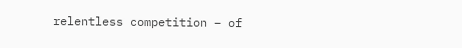relentless competition – of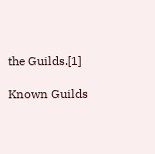the Guilds.[1]

Known Guilds